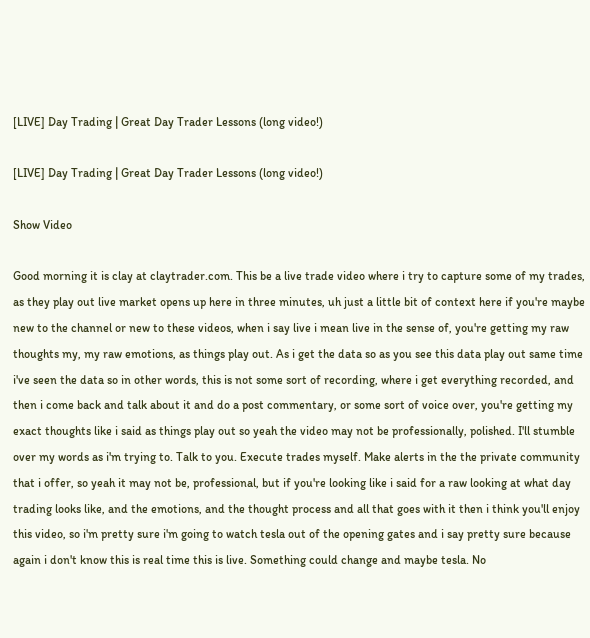[LIVE] Day Trading | Great Day Trader Lessons (long video!)

[LIVE] Day Trading | Great Day Trader Lessons (long video!)

Show Video

Good morning it is clay at claytrader.com. This be a live trade video where i try to capture some of my trades, as they play out live market opens up here in three minutes, uh just a little bit of context here if you're maybe new to the channel or new to these videos, when i say live i mean live in the sense of, you're getting my raw thoughts my, my raw emotions, as things play out. As i get the data so as you see this data play out same time i've seen the data so in other words, this is not some sort of recording, where i get everything recorded, and then i come back and talk about it and do a post commentary, or some sort of voice over, you're getting my exact thoughts like i said as things play out so yeah the video may not be professionally, polished. I'll stumble over my words as i'm trying to. Talk to you. Execute trades myself. Make alerts in the the private community that i offer, so yeah it may not be, professional, but if you're looking like i said for a raw looking at what day trading looks like, and the emotions, and the thought process and all that goes with it then i think you'll enjoy this video, so i'm pretty sure i'm going to watch tesla out of the opening gates and i say pretty sure because again i don't know this is real time this is live. Something could change and maybe tesla. No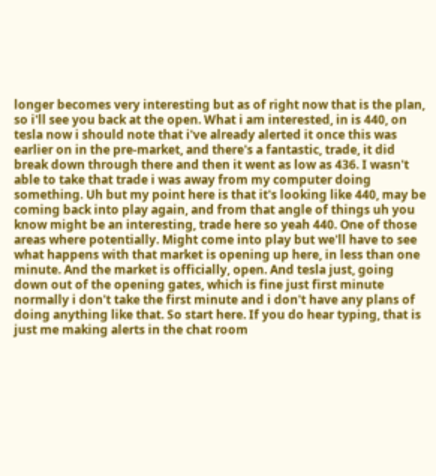longer becomes very interesting but as of right now that is the plan, so i'll see you back at the open. What i am interested, in is 440, on tesla now i should note that i've already alerted it once this was earlier on in the pre-market, and there's a fantastic, trade, it did break down through there and then it went as low as 436. I wasn't able to take that trade i was away from my computer doing something. Uh but my point here is that it's looking like 440, may be coming back into play again, and from that angle of things uh you know might be an interesting, trade here so yeah 440. One of those areas where potentially. Might come into play but we'll have to see what happens with that market is opening up here, in less than one minute. And the market is officially, open. And tesla just, going down out of the opening gates, which is fine just first minute normally i don't take the first minute and i don't have any plans of doing anything like that. So start here. If you do hear typing, that is just me making alerts in the chat room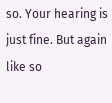so. Your hearing is just fine. But again like so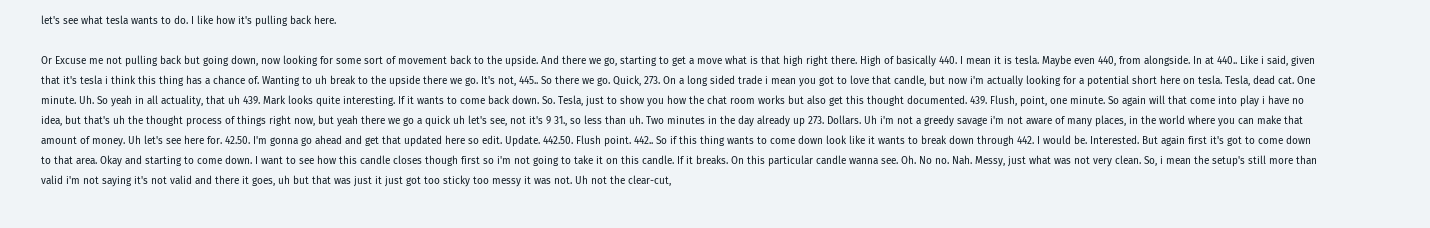let's see what tesla wants to do. I like how it's pulling back here.

Or Excuse me not pulling back but going down, now looking for some sort of movement back to the upside. And there we go, starting to get a move what is that high right there. High of basically 440. I mean it is tesla. Maybe even 440, from alongside. In at 440.. Like i said, given that it's tesla i think this thing has a chance of. Wanting to uh break to the upside there we go. It's not, 445.. So there we go. Quick, 273. On a long sided trade i mean you got to love that candle, but now i'm actually looking for a potential short here on tesla. Tesla, dead cat. One minute. Uh. So yeah in all actuality, that uh 439. Mark looks quite interesting. If it wants to come back down. So. Tesla, just to show you how the chat room works but also get this thought documented. 439. Flush, point, one minute. So again will that come into play i have no idea, but that's uh the thought process of things right now, but yeah there we go a quick uh let's see, not it's 9 31., so less than uh. Two minutes in the day already up 273. Dollars. Uh i'm not a greedy savage i'm not aware of many places, in the world where you can make that amount of money. Uh let's see here for. 42.50. I'm gonna go ahead and get that updated here so edit. Update. 442.50. Flush point. 442.. So if this thing wants to come down look like it wants to break down through 442. I would be. Interested. But again first it's got to come down to that area. Okay and starting to come down. I want to see how this candle closes though first so i'm not going to take it on this candle. If it breaks. On this particular candle wanna see. Oh. No no. Nah. Messy, just what was not very clean. So, i mean the setup's still more than valid i'm not saying it's not valid and there it goes, uh but that was just it just got too sticky too messy it was not. Uh not the clear-cut,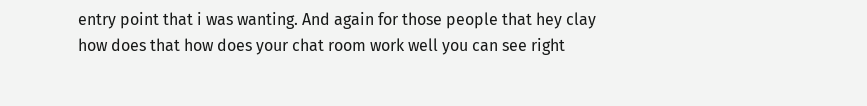entry point that i was wanting. And again for those people that hey clay how does that how does your chat room work well you can see right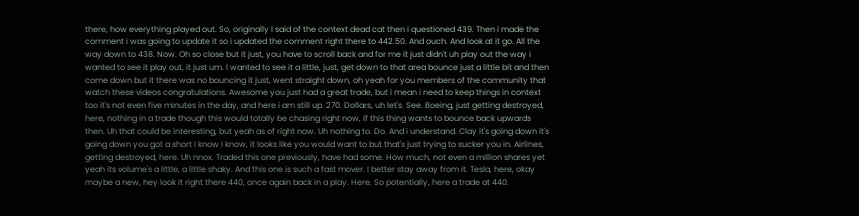there, how everything played out. So, originally i said of the context dead cat then i questioned 439. Then i made the comment i was going to update it so i updated the comment right there to 442.50. And ouch. And look at it go. All the way down to 438. Now. Oh so close but it just, you have to scroll back and for me it just didn't uh play out the way i wanted to see it play out, it just um. I wanted to see it a little, just, get down to that area bounce just a little bit and then come down but it there was no bouncing it just, went straight down, oh yeah for you members of the community that watch these videos congratulations. Awesome you just had a great trade, but i mean i need to keep things in context too it's not even five minutes in the day, and here i am still up. 270. Dollars, uh let's. See. Boeing, just getting destroyed, here, nothing in a trade though this would totally be chasing right now, if this thing wants to bounce back upwards then. Uh that could be interesting, but yeah as of right now. Uh nothing to. Do. And i understand. Clay it's going down it's going down you got a short i know i know, it looks like you would want to but that's just trying to sucker you in. Airlines, getting destroyed, here. Uh nnox. Traded this one previously, have had some. How much, not even a million shares yet yeah its volume's a little, a little shaky. And this one is such a fast mover. I better stay away from it. Tesla, here, okay maybe a new, hey look it right there 440, once again back in a play. Here. So potentially, here a trade at 440.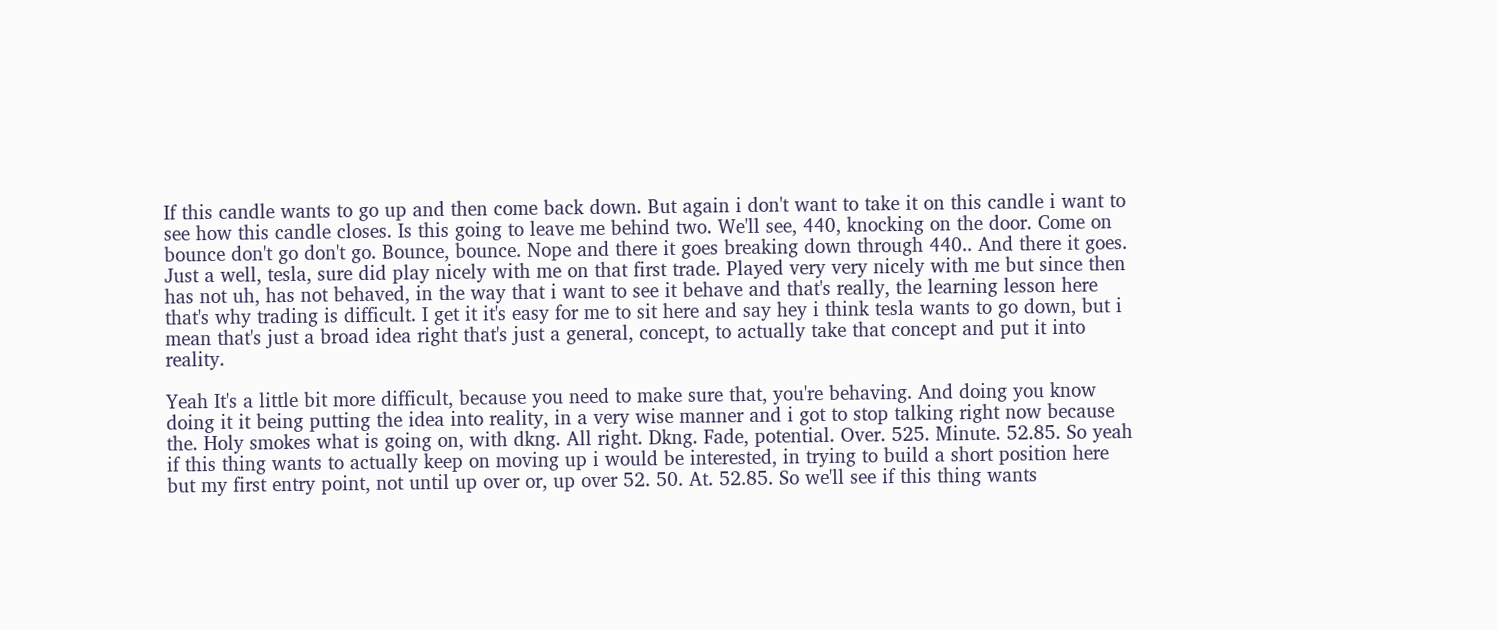If this candle wants to go up and then come back down. But again i don't want to take it on this candle i want to see how this candle closes. Is this going to leave me behind two. We'll see, 440, knocking on the door. Come on bounce don't go don't go. Bounce, bounce. Nope and there it goes breaking down through 440.. And there it goes. Just a well, tesla, sure did play nicely with me on that first trade. Played very very nicely with me but since then has not uh, has not behaved, in the way that i want to see it behave and that's really, the learning lesson here that's why trading is difficult. I get it it's easy for me to sit here and say hey i think tesla wants to go down, but i mean that's just a broad idea right that's just a general, concept, to actually take that concept and put it into reality.

Yeah It's a little bit more difficult, because you need to make sure that, you're behaving. And doing you know doing it it being putting the idea into reality, in a very wise manner and i got to stop talking right now because the. Holy smokes what is going on, with dkng. All right. Dkng. Fade, potential. Over. 525. Minute. 52.85. So yeah if this thing wants to actually keep on moving up i would be interested, in trying to build a short position here but my first entry point, not until up over or, up over 52. 50. At. 52.85. So we'll see if this thing wants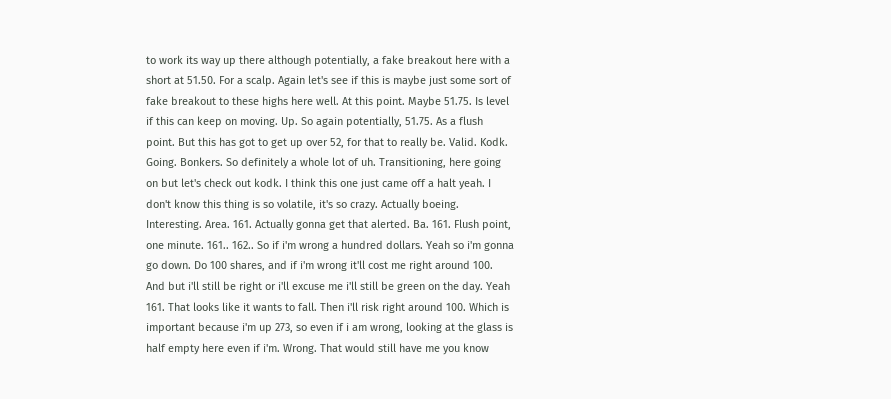to work its way up there although potentially, a fake breakout here with a short at 51.50. For a scalp. Again let's see if this is maybe just some sort of fake breakout to these highs here well. At this point. Maybe 51.75. Is level if this can keep on moving. Up. So again potentially, 51.75. As a flush point. But this has got to get up over 52, for that to really be. Valid. Kodk. Going. Bonkers. So definitely a whole lot of uh. Transitioning, here going on but let's check out kodk. I think this one just came off a halt yeah. I don't know this thing is so volatile, it's so crazy. Actually boeing. Interesting. Area. 161. Actually gonna get that alerted. Ba. 161. Flush point, one minute. 161.. 162.. So if i'm wrong a hundred dollars. Yeah so i'm gonna go down. Do 100 shares, and if i'm wrong it'll cost me right around 100. And but i'll still be right or i'll excuse me i'll still be green on the day. Yeah 161. That looks like it wants to fall. Then i'll risk right around 100. Which is important because i'm up 273, so even if i am wrong, looking at the glass is half empty here even if i'm. Wrong. That would still have me you know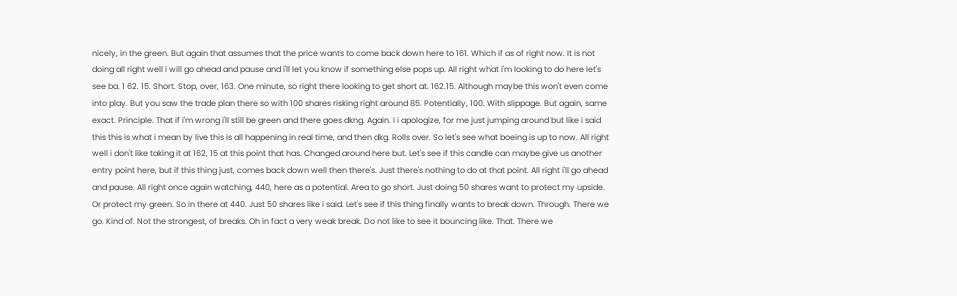nicely, in the green. But again that assumes that the price wants to come back down here to 161. Which if as of right now. It is not doing all right well i will go ahead and pause and i'll let you know if something else pops up. All right what i'm looking to do here let's see ba. 1 62. 15. Short. Stop, over, 163. One minute, so right there looking to get short at. 162.15. Although maybe this won't even come into play. But you saw the trade plan there so with 100 shares risking right around 85. Potentially, 100. With slippage. But again, same exact. Principle. That if i'm wrong i'll still be green and there goes dkng. Again. I i apologize, for me just jumping around but like i said this this is what i mean by live this is all happening in real time, and then dkg. Rolls over. So let's see what boeing is up to now. All right well i don't like taking it at 162, 15 at this point that has. Changed around here but. Let's see if this candle can maybe give us another entry point here, but if this thing just, comes back down well then there's. Just there's nothing to do at that point. All right i'll go ahead and pause. All right once again watching, 440, here as a potential. Area to go short. Just doing 50 shares want to protect my upside. Or protect my green. So in there at 440. Just 50 shares like i said. Let's see if this thing finally wants to break down. Through. There we go. Kind of. Not the strongest, of breaks. Oh in fact a very weak break. Do not like to see it bouncing like. That. There we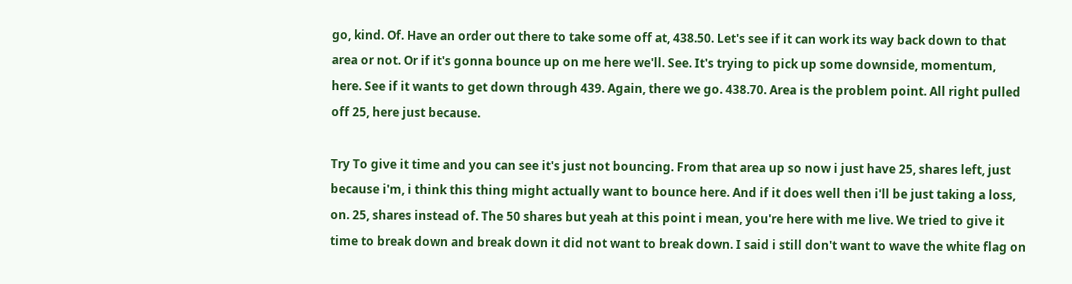go, kind. Of. Have an order out there to take some off at, 438.50. Let's see if it can work its way back down to that area or not. Or if it's gonna bounce up on me here we'll. See. It's trying to pick up some downside, momentum, here. See if it wants to get down through 439. Again, there we go. 438.70. Area is the problem point. All right pulled off 25, here just because.

Try To give it time and you can see it's just not bouncing. From that area up so now i just have 25, shares left, just because i'm, i think this thing might actually want to bounce here. And if it does well then i'll be just taking a loss, on. 25, shares instead of. The 50 shares but yeah at this point i mean, you're here with me live. We tried to give it time to break down and break down it did not want to break down. I said i still don't want to wave the white flag on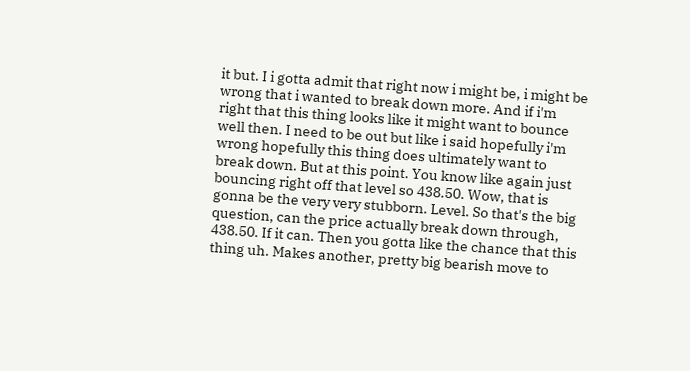it but. I i gotta admit that right now i might be, i might be wrong that i wanted to break down more. And if i'm right that this thing looks like it might want to bounce well then. I need to be out but like i said hopefully i'm wrong hopefully this thing does ultimately want to break down. But at this point. You know like again just bouncing right off that level so 438.50. Wow, that is gonna be the very very stubborn. Level. So that's the big question, can the price actually break down through, 438.50. If it can. Then you gotta like the chance that this thing uh. Makes another, pretty big bearish move to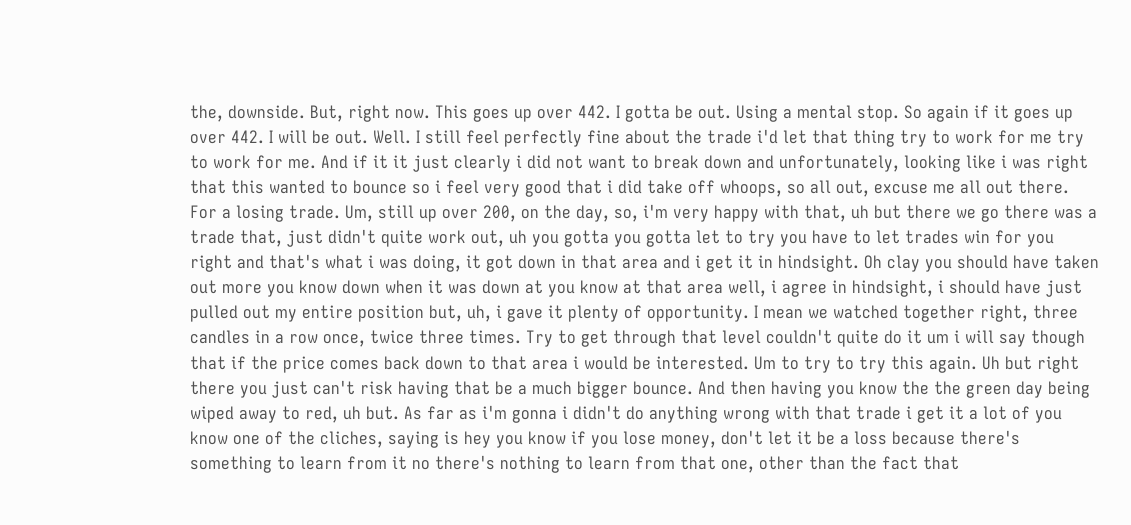the, downside. But, right now. This goes up over 442. I gotta be out. Using a mental stop. So again if it goes up over 442. I will be out. Well. I still feel perfectly fine about the trade i'd let that thing try to work for me try to work for me. And if it it just clearly i did not want to break down and unfortunately, looking like i was right that this wanted to bounce so i feel very good that i did take off whoops, so all out, excuse me all out there. For a losing trade. Um, still up over 200, on the day, so, i'm very happy with that, uh but there we go there was a trade that, just didn't quite work out, uh you gotta you gotta let to try you have to let trades win for you right and that's what i was doing, it got down in that area and i get it in hindsight. Oh clay you should have taken out more you know down when it was down at you know at that area well, i agree in hindsight, i should have just pulled out my entire position but, uh, i gave it plenty of opportunity. I mean we watched together right, three candles in a row once, twice three times. Try to get through that level couldn't quite do it um i will say though that if the price comes back down to that area i would be interested. Um to try to try this again. Uh but right there you just can't risk having that be a much bigger bounce. And then having you know the the green day being wiped away to red, uh but. As far as i'm gonna i didn't do anything wrong with that trade i get it a lot of you know one of the cliches, saying is hey you know if you lose money, don't let it be a loss because there's something to learn from it no there's nothing to learn from that one, other than the fact that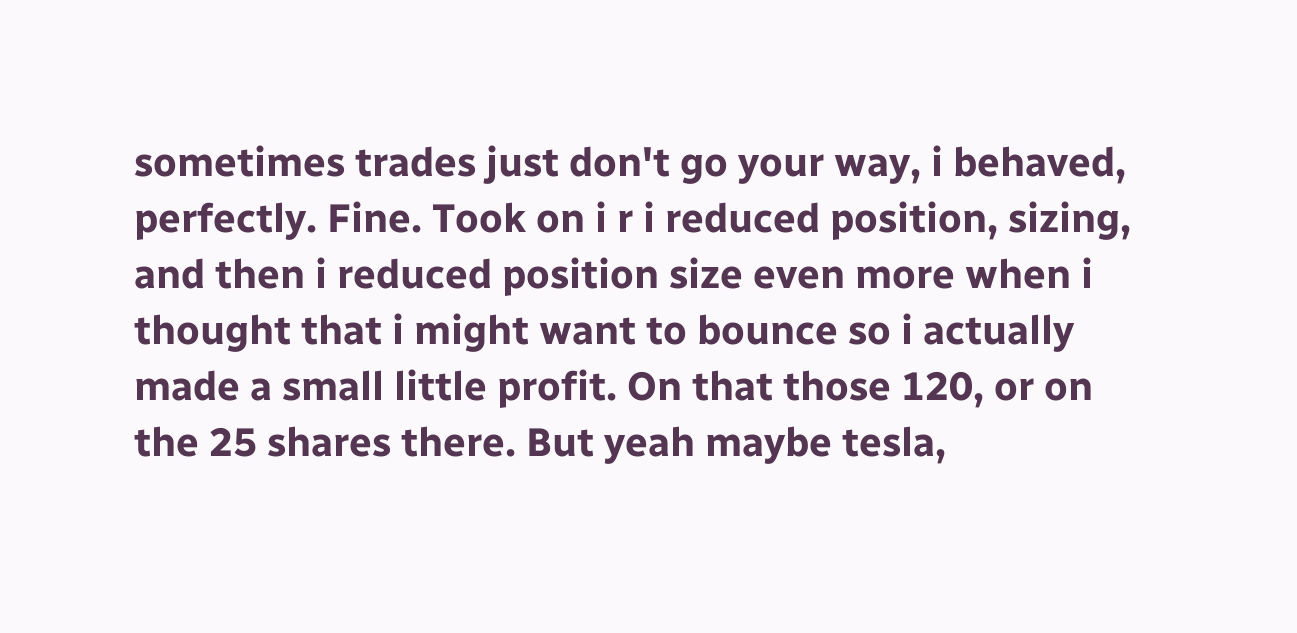sometimes trades just don't go your way, i behaved, perfectly. Fine. Took on i r i reduced position, sizing, and then i reduced position size even more when i thought that i might want to bounce so i actually made a small little profit. On that those 120, or on the 25 shares there. But yeah maybe tesla,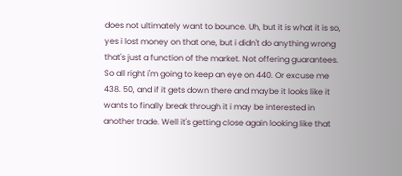does not ultimately want to bounce. Uh, but it is what it is so, yes i lost money on that one, but i didn't do anything wrong that's just a function of the market. Not offering guarantees. So all right i'm going to keep an eye on 440. Or excuse me 438. 50, and if it gets down there and maybe it looks like it wants to finally break through it i may be interested in another trade. Well it's getting close again looking like that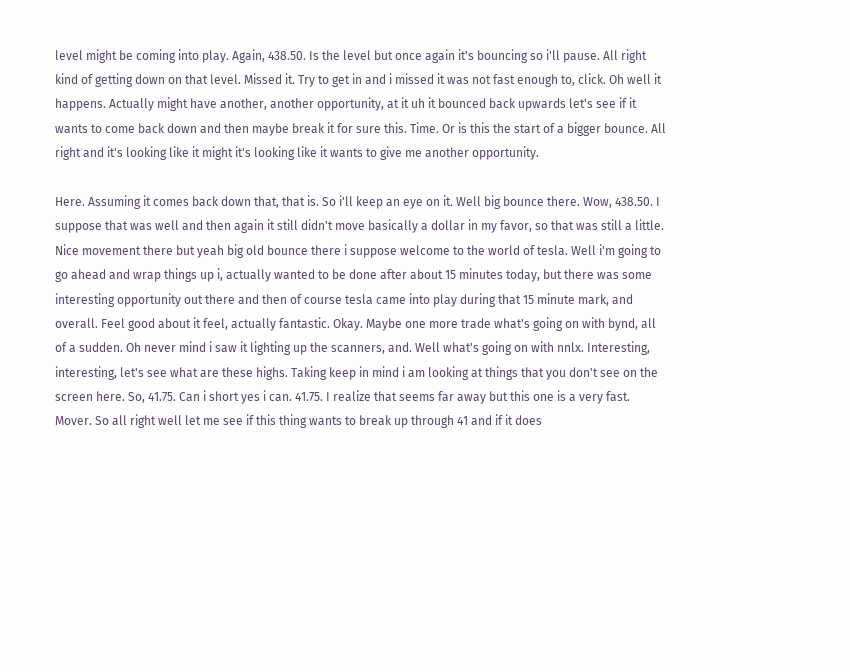level might be coming into play. Again, 438.50. Is the level but once again it's bouncing so i'll pause. All right kind of getting down on that level. Missed it. Try to get in and i missed it was not fast enough to, click. Oh well it happens. Actually might have another, another opportunity, at it uh it bounced back upwards let's see if it wants to come back down and then maybe break it for sure this. Time. Or is this the start of a bigger bounce. All right and it's looking like it might it's looking like it wants to give me another opportunity.

Here. Assuming it comes back down that, that is. So i'll keep an eye on it. Well big bounce there. Wow, 438.50. I suppose that was well and then again it still didn't move basically a dollar in my favor, so that was still a little. Nice movement there but yeah big old bounce there i suppose welcome to the world of tesla. Well i'm going to go ahead and wrap things up i, actually wanted to be done after about 15 minutes today, but there was some interesting opportunity out there and then of course tesla came into play during that 15 minute mark, and overall. Feel good about it feel, actually fantastic. Okay. Maybe one more trade what's going on with bynd, all of a sudden. Oh never mind i saw it lighting up the scanners, and. Well what's going on with nnlx. Interesting, interesting, let's see what are these highs. Taking keep in mind i am looking at things that you don't see on the screen here. So, 41.75. Can i short yes i can. 41.75. I realize that seems far away but this one is a very fast. Mover. So all right well let me see if this thing wants to break up through 41 and if it does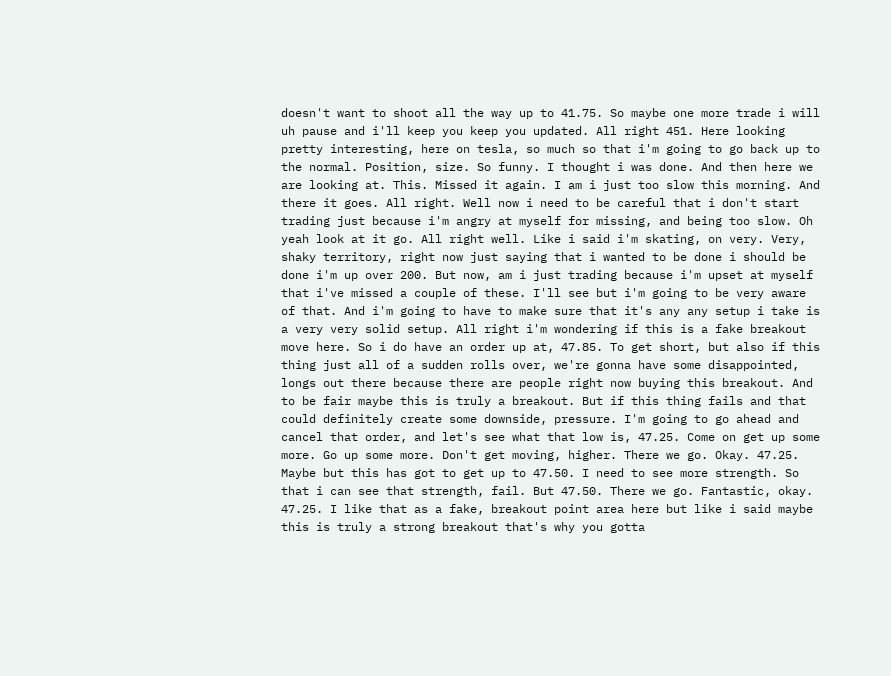doesn't want to shoot all the way up to 41.75. So maybe one more trade i will uh pause and i'll keep you keep you updated. All right 451. Here looking pretty interesting, here on tesla, so much so that i'm going to go back up to the normal. Position, size. So funny. I thought i was done. And then here we are looking at. This. Missed it again. I am i just too slow this morning. And there it goes. All right. Well now i need to be careful that i don't start trading just because i'm angry at myself for missing, and being too slow. Oh yeah look at it go. All right well. Like i said i'm skating, on very. Very, shaky territory, right now just saying that i wanted to be done i should be done i'm up over 200. But now, am i just trading because i'm upset at myself that i've missed a couple of these. I'll see but i'm going to be very aware of that. And i'm going to have to make sure that it's any any setup i take is a very very solid setup. All right i'm wondering if this is a fake breakout move here. So i do have an order up at, 47.85. To get short, but also if this thing just all of a sudden rolls over, we're gonna have some disappointed, longs out there because there are people right now buying this breakout. And to be fair maybe this is truly a breakout. But if this thing fails and that could definitely create some downside, pressure. I'm going to go ahead and cancel that order, and let's see what that low is, 47.25. Come on get up some more. Go up some more. Don't get moving, higher. There we go. Okay. 47.25. Maybe but this has got to get up to 47.50. I need to see more strength. So that i can see that strength, fail. But 47.50. There we go. Fantastic, okay. 47.25. I like that as a fake, breakout point area here but like i said maybe this is truly a strong breakout that's why you gotta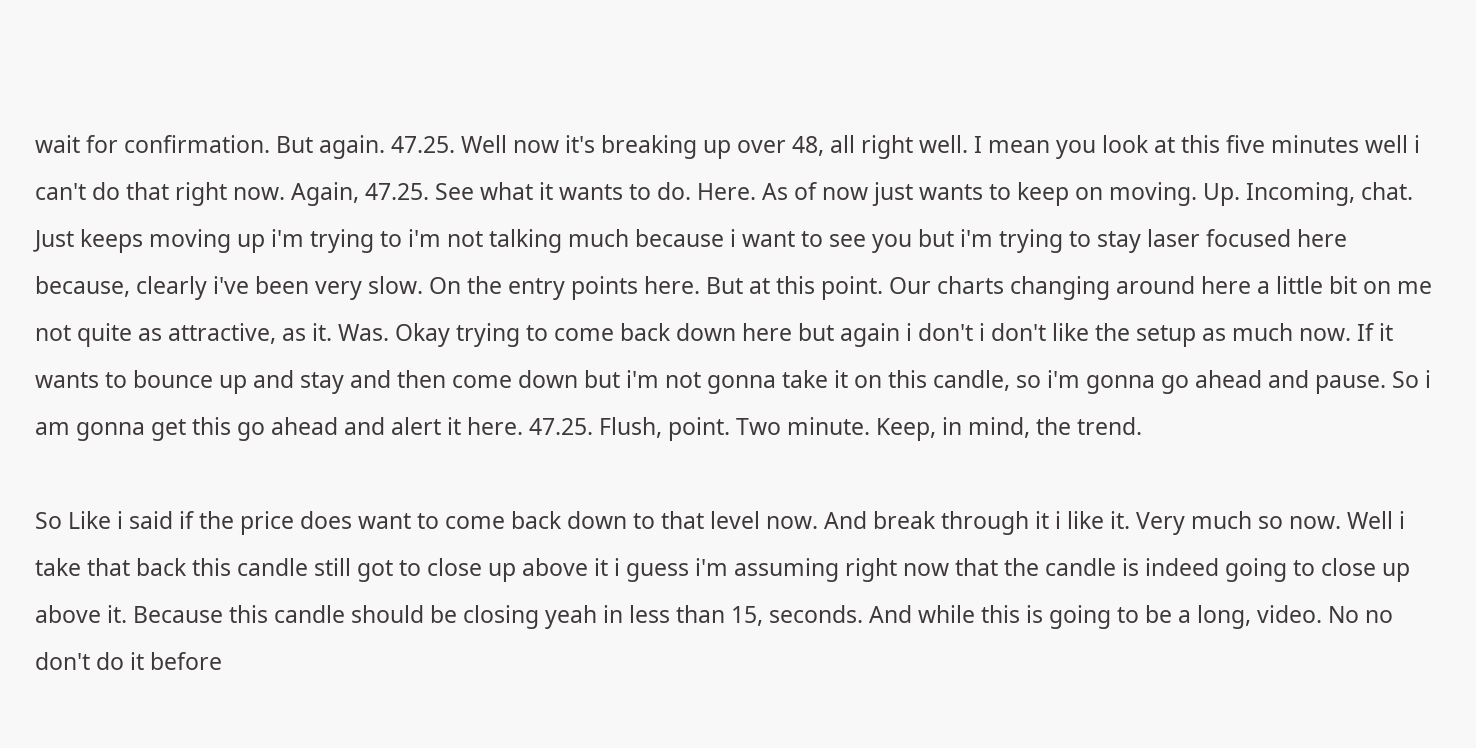wait for confirmation. But again. 47.25. Well now it's breaking up over 48, all right well. I mean you look at this five minutes well i can't do that right now. Again, 47.25. See what it wants to do. Here. As of now just wants to keep on moving. Up. Incoming, chat. Just keeps moving up i'm trying to i'm not talking much because i want to see you but i'm trying to stay laser focused here because, clearly i've been very slow. On the entry points here. But at this point. Our charts changing around here a little bit on me not quite as attractive, as it. Was. Okay trying to come back down here but again i don't i don't like the setup as much now. If it wants to bounce up and stay and then come down but i'm not gonna take it on this candle, so i'm gonna go ahead and pause. So i am gonna get this go ahead and alert it here. 47.25. Flush, point. Two minute. Keep, in mind, the trend.

So Like i said if the price does want to come back down to that level now. And break through it i like it. Very much so now. Well i take that back this candle still got to close up above it i guess i'm assuming right now that the candle is indeed going to close up above it. Because this candle should be closing yeah in less than 15, seconds. And while this is going to be a long, video. No no don't do it before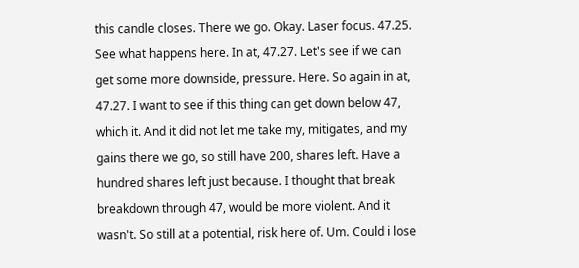this candle closes. There we go. Okay. Laser focus. 47.25. See what happens here. In at, 47.27. Let's see if we can get some more downside, pressure. Here. So again in at, 47.27. I want to see if this thing can get down below 47, which it. And it did not let me take my, mitigates, and my gains there we go, so still have 200, shares left. Have a hundred shares left just because. I thought that break breakdown through 47, would be more violent. And it wasn't. So still at a potential, risk here of. Um. Could i lose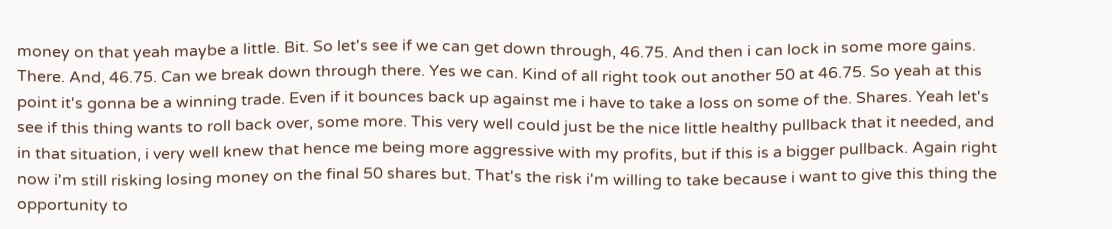money on that yeah maybe a little. Bit. So let's see if we can get down through, 46.75. And then i can lock in some more gains. There. And, 46.75. Can we break down through there. Yes we can. Kind of all right took out another 50 at 46.75. So yeah at this point it's gonna be a winning trade. Even if it bounces back up against me i have to take a loss on some of the. Shares. Yeah let's see if this thing wants to roll back over, some more. This very well could just be the nice little healthy pullback that it needed, and in that situation, i very well knew that hence me being more aggressive with my profits, but if this is a bigger pullback. Again right now i'm still risking losing money on the final 50 shares but. That's the risk i'm willing to take because i want to give this thing the opportunity to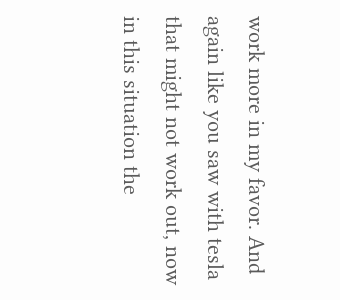work more in my favor. And again like you saw with tesla that might not work out, now in this situation the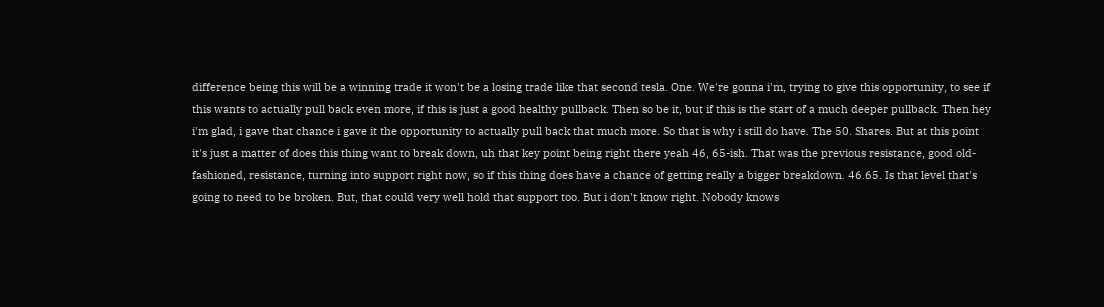difference being this will be a winning trade it won't be a losing trade like that second tesla. One. We're gonna i'm, trying to give this opportunity, to see if this wants to actually pull back even more, if this is just a good healthy pullback. Then so be it, but if this is the start of a much deeper pullback. Then hey i'm glad, i gave that chance i gave it the opportunity to actually pull back that much more. So that is why i still do have. The 50. Shares. But at this point it's just a matter of does this thing want to break down, uh that key point being right there yeah 46, 65-ish. That was the previous resistance, good old-fashioned, resistance, turning into support right now, so if this thing does have a chance of getting really a bigger breakdown. 46.65. Is that level that's going to need to be broken. But, that could very well hold that support too. But i don't know right. Nobody knows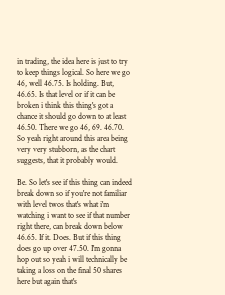in trading, the idea here is just to try to keep things logical. So here we go 46, well 46.75. Is holding. But, 46.65. Is that level or if it can be broken i think this thing's got a chance it should go down to at least 46.50. There we go 46, 69. 46.70. So yeah right around this area being very very stubborn, as the chart suggests, that it probably would.

Be. So let's see if this thing can indeed break down so if you're not familiar with level twos that's what i'm watching i want to see if that number right there, can break down below 46.65. If it. Does. But if this thing does go up over 47.50. I'm gonna hop out so yeah i will technically be taking a loss on the final 50 shares here but again that's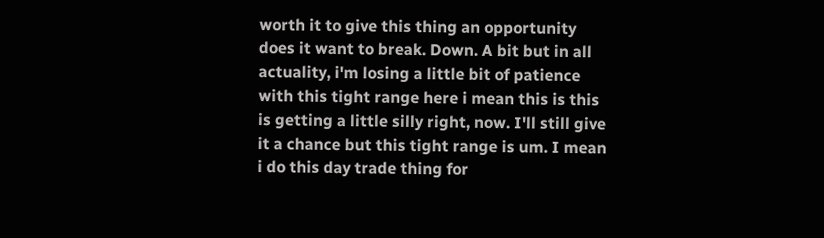worth it to give this thing an opportunity does it want to break. Down. A bit but in all actuality, i'm losing a little bit of patience with this tight range here i mean this is this is getting a little silly right, now. I'll still give it a chance but this tight range is um. I mean i do this day trade thing for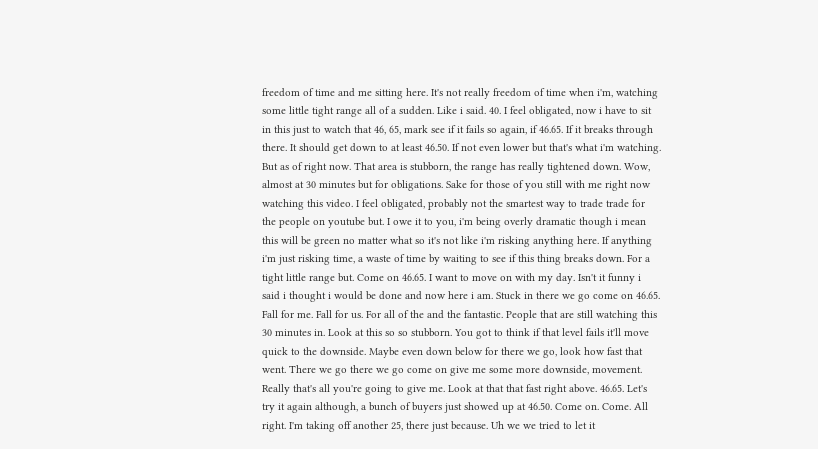freedom of time and me sitting here. It's not really freedom of time when i'm, watching some little tight range all of a sudden. Like i said. 40. I feel obligated, now i have to sit in this just to watch that 46, 65, mark see if it fails so again, if 46.65. If it breaks through there. It should get down to at least 46.50. If not even lower but that's what i'm watching. But as of right now. That area is stubborn, the range has really tightened down. Wow, almost at 30 minutes but for obligations. Sake for those of you still with me right now watching this video. I feel obligated, probably not the smartest way to trade trade for the people on youtube but. I owe it to you, i'm being overly dramatic though i mean this will be green no matter what so it's not like i'm risking anything here. If anything i'm just risking time, a waste of time by waiting to see if this thing breaks down. For a tight little range but. Come on 46.65. I want to move on with my day. Isn't it funny i said i thought i would be done and now here i am. Stuck in there we go come on 46.65. Fall for me. Fall for us. For all of the and the fantastic. People that are still watching this 30 minutes in. Look at this so so stubborn. You got to think if that level fails it'll move quick to the downside. Maybe even down below for there we go, look how fast that went. There we go there we go come on give me some more downside, movement. Really that's all you're going to give me. Look at that that fast right above. 46.65. Let's try it again although, a bunch of buyers just showed up at 46.50. Come on. Come. All right. I'm taking off another 25, there just because. Uh we we tried to let it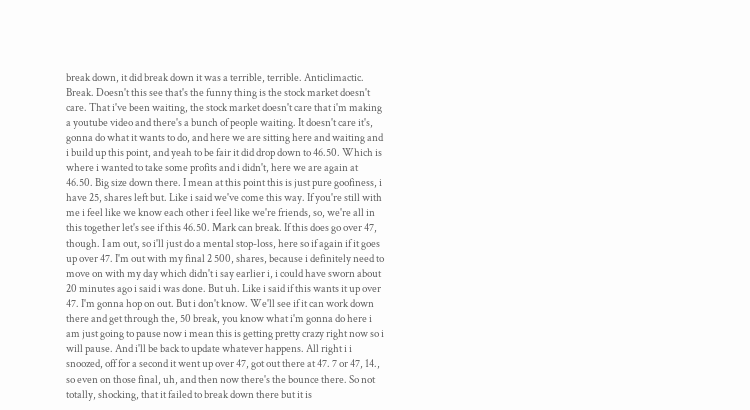break down, it did break down it was a terrible, terrible. Anticlimactic. Break. Doesn't this see that's the funny thing is the stock market doesn't care. That i've been waiting, the stock market doesn't care that i'm making a youtube video and there's a bunch of people waiting. It doesn't care it's, gonna do what it wants to do, and here we are sitting here and waiting and i build up this point, and yeah to be fair it did drop down to 46.50. Which is where i wanted to take some profits and i didn't, here we are again at 46.50. Big size down there. I mean at this point this is just pure goofiness, i have 25, shares left but. Like i said we've come this way. If you're still with me i feel like we know each other i feel like we're friends, so, we're all in this together let's see if this 46.50. Mark can break. If this does go over 47, though. I am out, so i'll just do a mental stop-loss, here so if again if it goes up over 47. I'm out with my final 2 500, shares, because i definitely need to move on with my day which didn't i say earlier i, i could have sworn about 20 minutes ago i said i was done. But uh. Like i said if this wants it up over 47. I'm gonna hop on out. But i don't know. We'll see if it can work down there and get through the, 50 break, you know what i'm gonna do here i am just going to pause now i mean this is getting pretty crazy right now so i will pause. And i'll be back to update whatever happens. All right i i snoozed, off for a second it went up over 47, got out there at 47. 7 or 47, 14., so even on those final, uh, and then now there's the bounce there. So not totally, shocking, that it failed to break down there but it is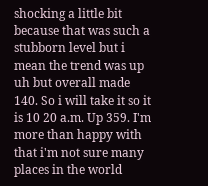shocking a little bit because that was such a stubborn level but i mean the trend was up uh but overall made 140. So i will take it so it is 10 20 a.m. Up 359. I'm more than happy with that i'm not sure many places in the world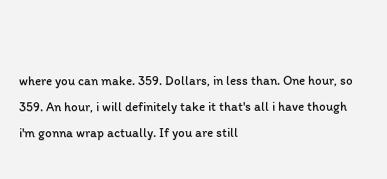where you can make. 359. Dollars, in less than. One hour, so 359. An hour, i will definitely take it that's all i have though i'm gonna wrap actually. If you are still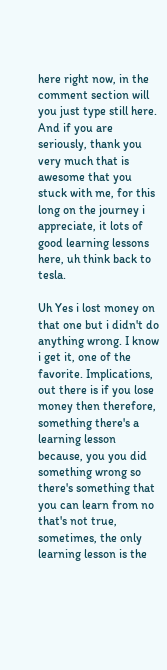here right now, in the comment section will you just type still here. And if you are seriously, thank you very much that is awesome that you stuck with me, for this long on the journey i appreciate, it lots of good learning lessons here, uh think back to tesla.

Uh Yes i lost money on that one but i didn't do anything wrong. I know i get it, one of the favorite. Implications, out there is if you lose money then therefore, something there's a learning lesson because, you you did something wrong so there's something that you can learn from no that's not true, sometimes, the only learning lesson is the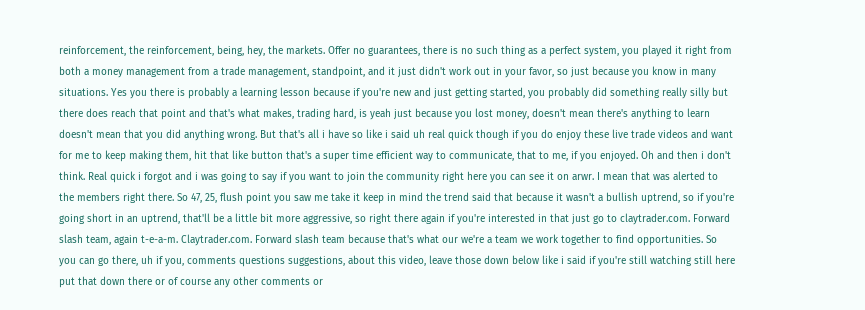reinforcement, the reinforcement, being, hey, the markets. Offer no guarantees, there is no such thing as a perfect system, you played it right from both a money management from a trade management, standpoint, and it just didn't work out in your favor, so just because you know in many situations. Yes you there is probably a learning lesson because if you're new and just getting started, you probably did something really silly but there does reach that point and that's what makes, trading hard, is yeah just because you lost money, doesn't mean there's anything to learn doesn't mean that you did anything wrong. But that's all i have so like i said uh real quick though if you do enjoy these live trade videos and want for me to keep making them, hit that like button that's a super time efficient way to communicate, that to me, if you enjoyed. Oh and then i don't think. Real quick i forgot and i was going to say if you want to join the community right here you can see it on arwr. I mean that was alerted to the members right there. So 47, 25, flush point you saw me take it keep in mind the trend said that because it wasn't a bullish uptrend, so if you're going short in an uptrend, that'll be a little bit more aggressive, so right there again if you're interested in that just go to claytrader.com. Forward slash team, again t-e-a-m. Claytrader.com. Forward slash team because that's what our we're a team we work together to find opportunities. So you can go there, uh if you, comments questions suggestions, about this video, leave those down below like i said if you're still watching still here put that down there or of course any other comments or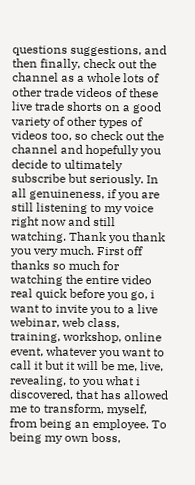questions suggestions, and then finally, check out the channel as a whole lots of other trade videos of these live trade shorts on a good variety of other types of videos too, so check out the channel and hopefully you decide to ultimately subscribe but seriously. In all genuineness, if you are still listening to my voice right now and still watching. Thank you thank you very much. First off thanks so much for watching the entire video real quick before you go, i want to invite you to a live webinar, web class, training, workshop, online event, whatever you want to call it but it will be me, live, revealing, to you what i discovered, that has allowed me to transform, myself, from being an employee. To being my own boss,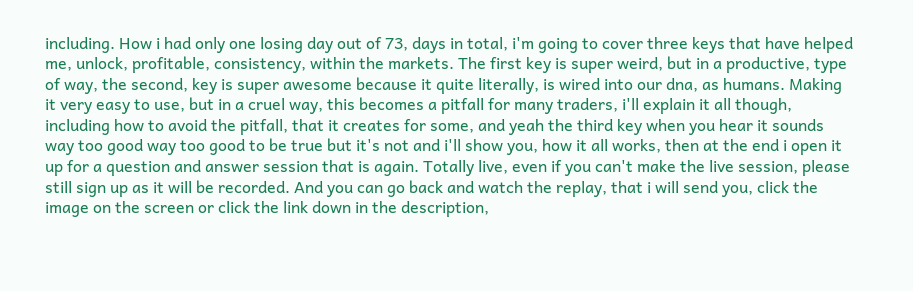including. How i had only one losing day out of 73, days in total, i'm going to cover three keys that have helped me, unlock, profitable, consistency, within the markets. The first key is super weird, but in a productive, type of way, the second, key is super awesome because it quite literally, is wired into our dna, as humans. Making it very easy to use, but in a cruel way, this becomes a pitfall for many traders, i'll explain it all though, including how to avoid the pitfall, that it creates for some, and yeah the third key when you hear it sounds way too good way too good to be true but it's not and i'll show you, how it all works, then at the end i open it up for a question and answer session that is again. Totally live, even if you can't make the live session, please still sign up as it will be recorded. And you can go back and watch the replay, that i will send you, click the image on the screen or click the link down in the description,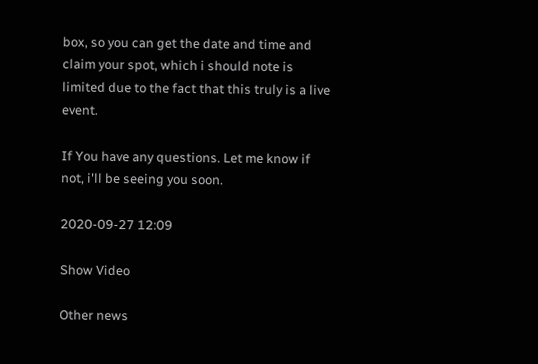box, so you can get the date and time and claim your spot, which i should note is limited due to the fact that this truly is a live event.

If You have any questions. Let me know if not, i'll be seeing you soon.

2020-09-27 12:09

Show Video

Other news